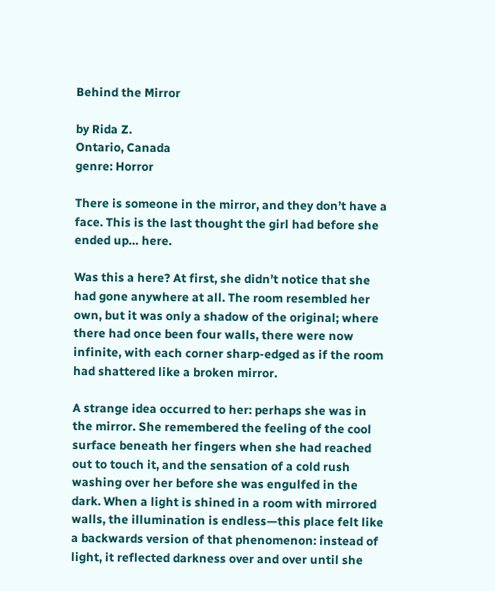Behind the Mirror

by Rida Z.
Ontario, Canada
genre: Horror

There is someone in the mirror, and they don’t have a face. This is the last thought the girl had before she ended up… here.

Was this a here? At first, she didn’t notice that she had gone anywhere at all. The room resembled her own, but it was only a shadow of the original; where there had once been four walls, there were now infinite, with each corner sharp-edged as if the room had shattered like a broken mirror.

A strange idea occurred to her: perhaps she was in the mirror. She remembered the feeling of the cool surface beneath her fingers when she had reached out to touch it, and the sensation of a cold rush washing over her before she was engulfed in the dark. When a light is shined in a room with mirrored walls, the illumination is endless—this place felt like a backwards version of that phenomenon: instead of light, it reflected darkness over and over until she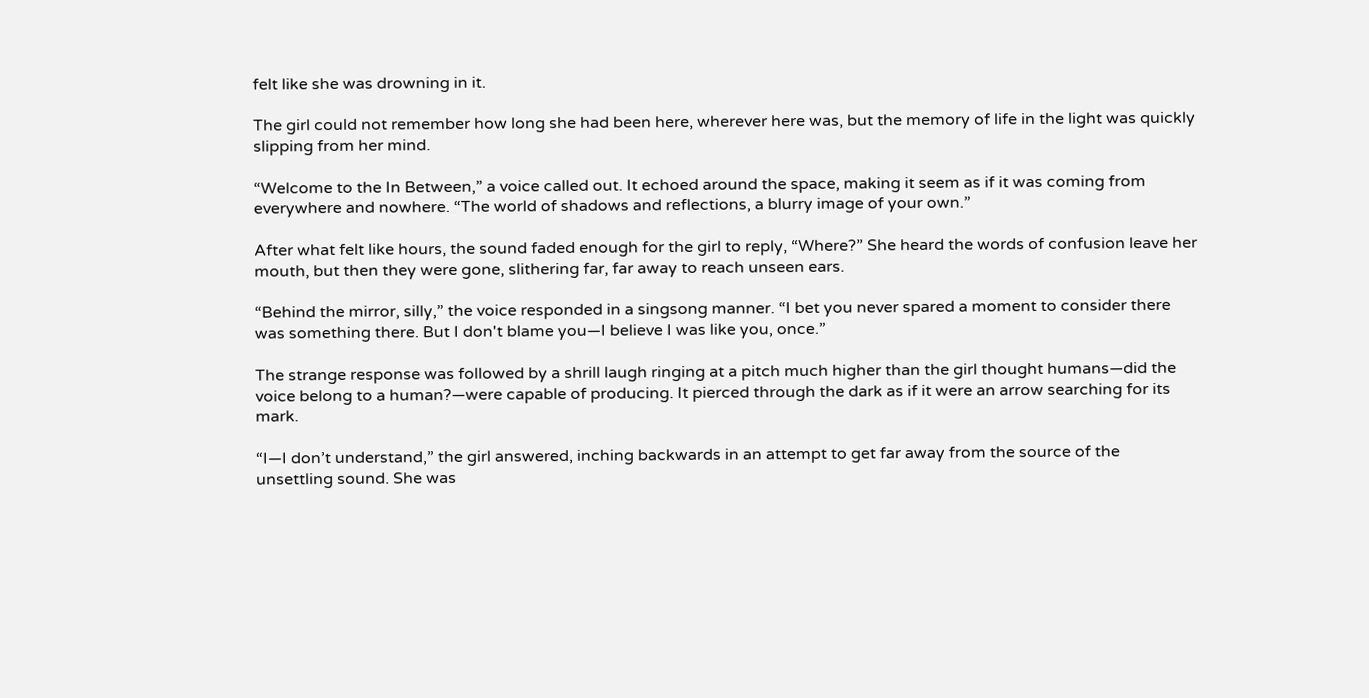felt like she was drowning in it.

The girl could not remember how long she had been here, wherever here was, but the memory of life in the light was quickly slipping from her mind.

“Welcome to the In Between,” a voice called out. It echoed around the space, making it seem as if it was coming from everywhere and nowhere. “The world of shadows and reflections, a blurry image of your own.”

After what felt like hours, the sound faded enough for the girl to reply, “Where?” She heard the words of confusion leave her mouth, but then they were gone, slithering far, far away to reach unseen ears.

“Behind the mirror, silly,” the voice responded in a singsong manner. “I bet you never spared a moment to consider there was something there. But I don't blame you—I believe I was like you, once.”

The strange response was followed by a shrill laugh ringing at a pitch much higher than the girl thought humans—did the voice belong to a human?—were capable of producing. It pierced through the dark as if it were an arrow searching for its mark.

“I—I don’t understand,” the girl answered, inching backwards in an attempt to get far away from the source of the unsettling sound. She was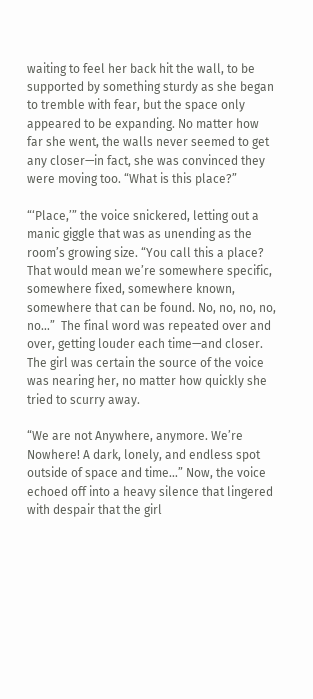waiting to feel her back hit the wall, to be supported by something sturdy as she began to tremble with fear, but the space only appeared to be expanding. No matter how far she went, the walls never seemed to get any closer—in fact, she was convinced they were moving too. “What is this place?”

“‘Place,’” the voice snickered, letting out a manic giggle that was as unending as the room’s growing size. “You call this a place? That would mean we’re somewhere specific, somewhere fixed, somewhere known, somewhere that can be found. No, no, no, no, no…”  The final word was repeated over and over, getting louder each time—and closer. The girl was certain the source of the voice was nearing her, no matter how quickly she tried to scurry away.

“We are not Anywhere, anymore. We’re Nowhere! A dark, lonely, and endless spot outside of space and time…” Now, the voice echoed off into a heavy silence that lingered with despair that the girl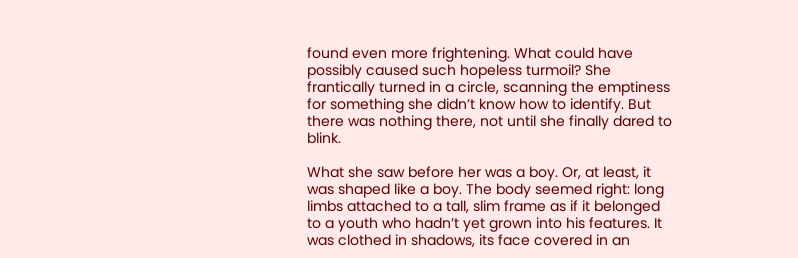found even more frightening. What could have possibly caused such hopeless turmoil? She frantically turned in a circle, scanning the emptiness for something she didn’t know how to identify. But there was nothing there, not until she finally dared to blink.

What she saw before her was a boy. Or, at least, it was shaped like a boy. The body seemed right: long limbs attached to a tall, slim frame as if it belonged to a youth who hadn’t yet grown into his features. It was clothed in shadows, its face covered in an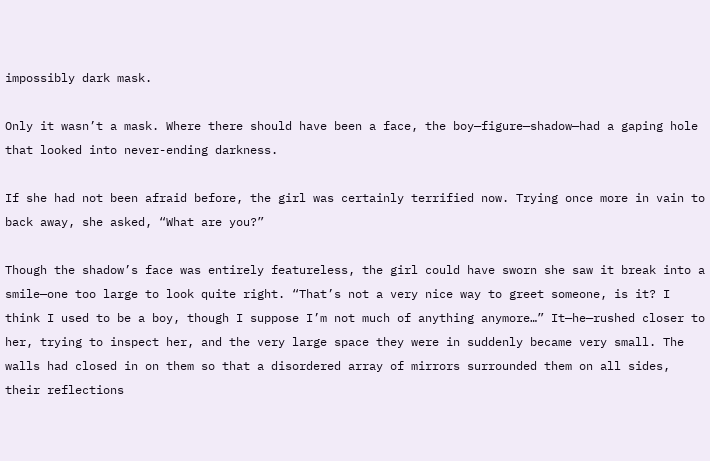impossibly dark mask.

Only it wasn’t a mask. Where there should have been a face, the boy—figure—shadow—had a gaping hole that looked into never-ending darkness.

If she had not been afraid before, the girl was certainly terrified now. Trying once more in vain to back away, she asked, “What are you?”

Though the shadow’s face was entirely featureless, the girl could have sworn she saw it break into a smile—one too large to look quite right. “That’s not a very nice way to greet someone, is it? I think I used to be a boy, though I suppose I’m not much of anything anymore…” It—he—rushed closer to her, trying to inspect her, and the very large space they were in suddenly became very small. The walls had closed in on them so that a disordered array of mirrors surrounded them on all sides, their reflections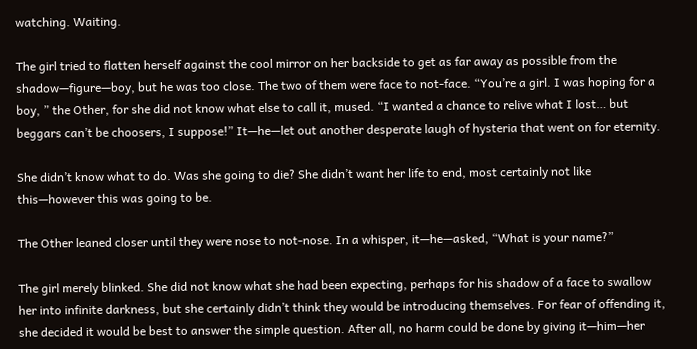watching. Waiting.

The girl tried to flatten herself against the cool mirror on her backside to get as far away as possible from the shadow—figure—boy, but he was too close. The two of them were face to not-face. “You’re a girl. I was hoping for a boy, ” the Other, for she did not know what else to call it, mused. “I wanted a chance to relive what I lost… but beggars can’t be choosers, I suppose!” It—he—let out another desperate laugh of hysteria that went on for eternity.

She didn’t know what to do. Was she going to die? She didn’t want her life to end, most certainly not like this—however this was going to be.

The Other leaned closer until they were nose to not-nose. In a whisper, it—he—asked, “What is your name?”

The girl merely blinked. She did not know what she had been expecting, perhaps for his shadow of a face to swallow her into infinite darkness, but she certainly didn’t think they would be introducing themselves. For fear of offending it, she decided it would be best to answer the simple question. After all, no harm could be done by giving it—him—her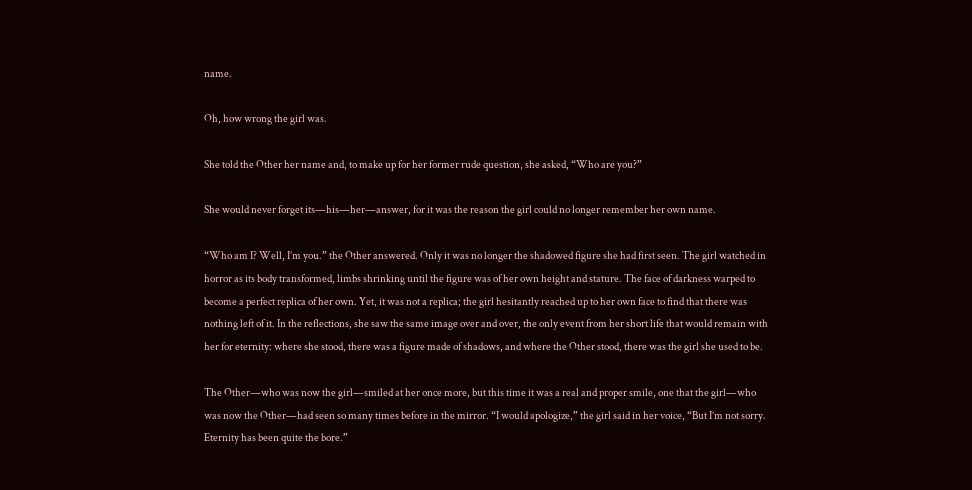name.

Oh, how wrong the girl was.

She told the Other her name and, to make up for her former rude question, she asked, “Who are you?”

She would never forget its—his—her—answer, for it was the reason the girl could no longer remember her own name.

“Who am I? Well, I’m you.” the Other answered. Only it was no longer the shadowed figure she had first seen. The girl watched in horror as its body transformed, limbs shrinking until the figure was of her own height and stature. The face of darkness warped to become a perfect replica of her own. Yet, it was not a replica; the girl hesitantly reached up to her own face to find that there was nothing left of it. In the reflections, she saw the same image over and over, the only event from her short life that would remain with her for eternity: where she stood, there was a figure made of shadows, and where the Other stood, there was the girl she used to be.

The Other—who was now the girl—smiled at her once more, but this time it was a real and proper smile, one that the girl—who was now the Other—had seen so many times before in the mirror. “I would apologize,” the girl said in her voice, “But I’m not sorry. Eternity has been quite the bore.”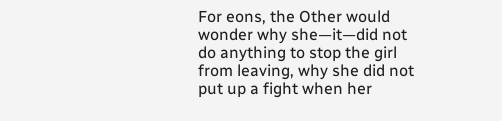For eons, the Other would wonder why she—it—did not do anything to stop the girl from leaving, why she did not put up a fight when her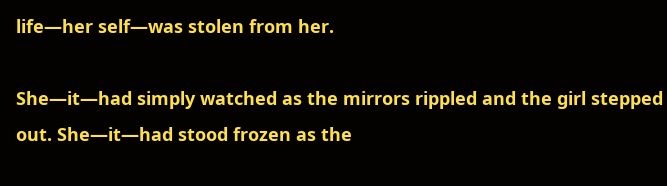life—her self—was stolen from her.

She—it—had simply watched as the mirrors rippled and the girl stepped out. She—it—had stood frozen as the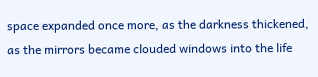space expanded once more, as the darkness thickened, as the mirrors became clouded windows into the life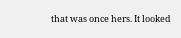that was once hers. It looked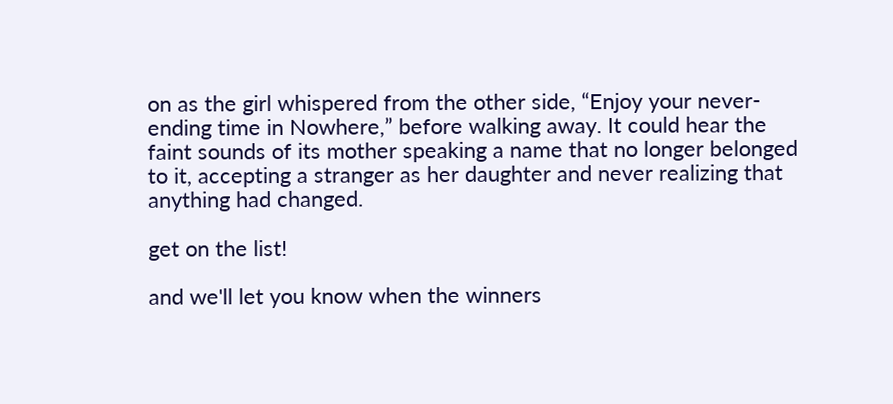on as the girl whispered from the other side, “Enjoy your never-ending time in Nowhere,” before walking away. It could hear the faint sounds of its mother speaking a name that no longer belonged to it, accepting a stranger as her daughter and never realizing that anything had changed.

get on the list!

and we'll let you know when the winners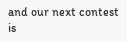and our next contest is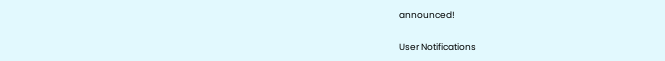announced!

User Notifications